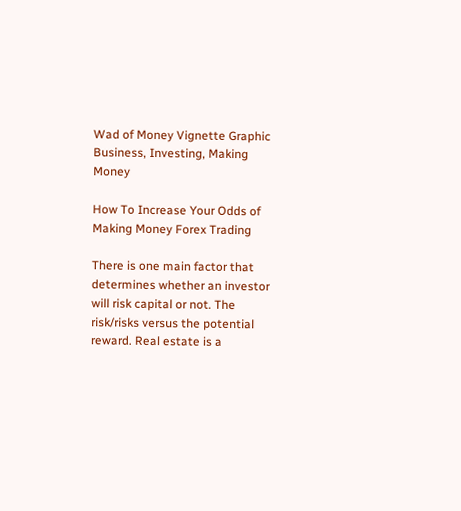Wad of Money Vignette Graphic
Business, Investing, Making Money

How To Increase Your Odds of Making Money Forex Trading

There is one main factor that determines whether an investor will risk capital or not. The risk/risks versus the potential reward. Real estate is a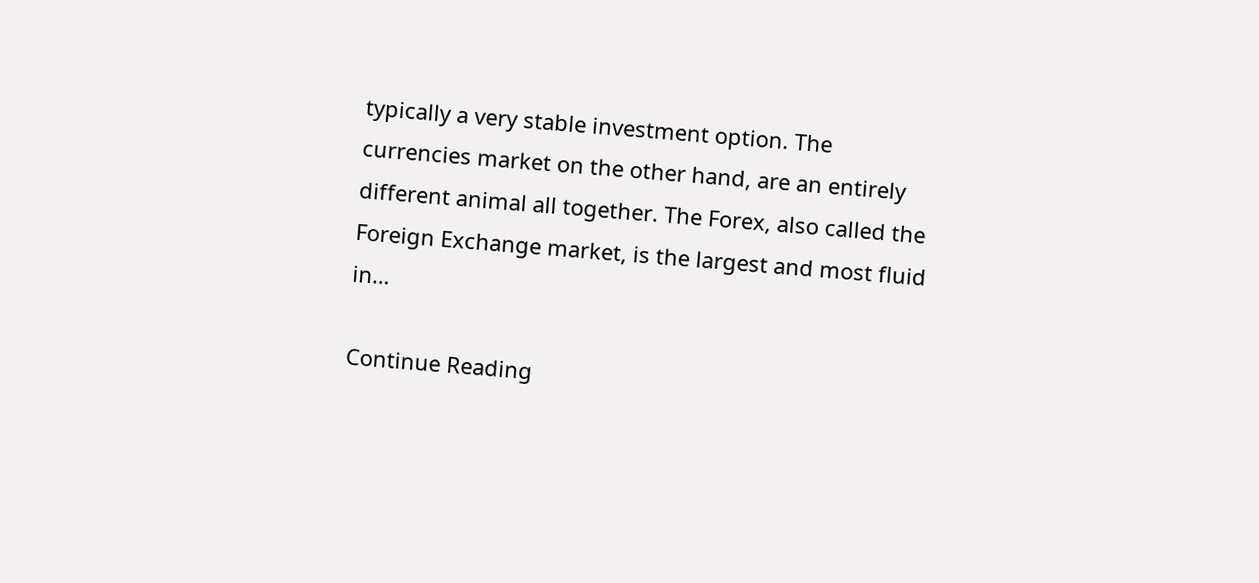typically a very stable investment option. The currencies market on the other hand, are an entirely different animal all together. The Forex, also called the Foreign Exchange market, is the largest and most fluid in…

Continue Reading